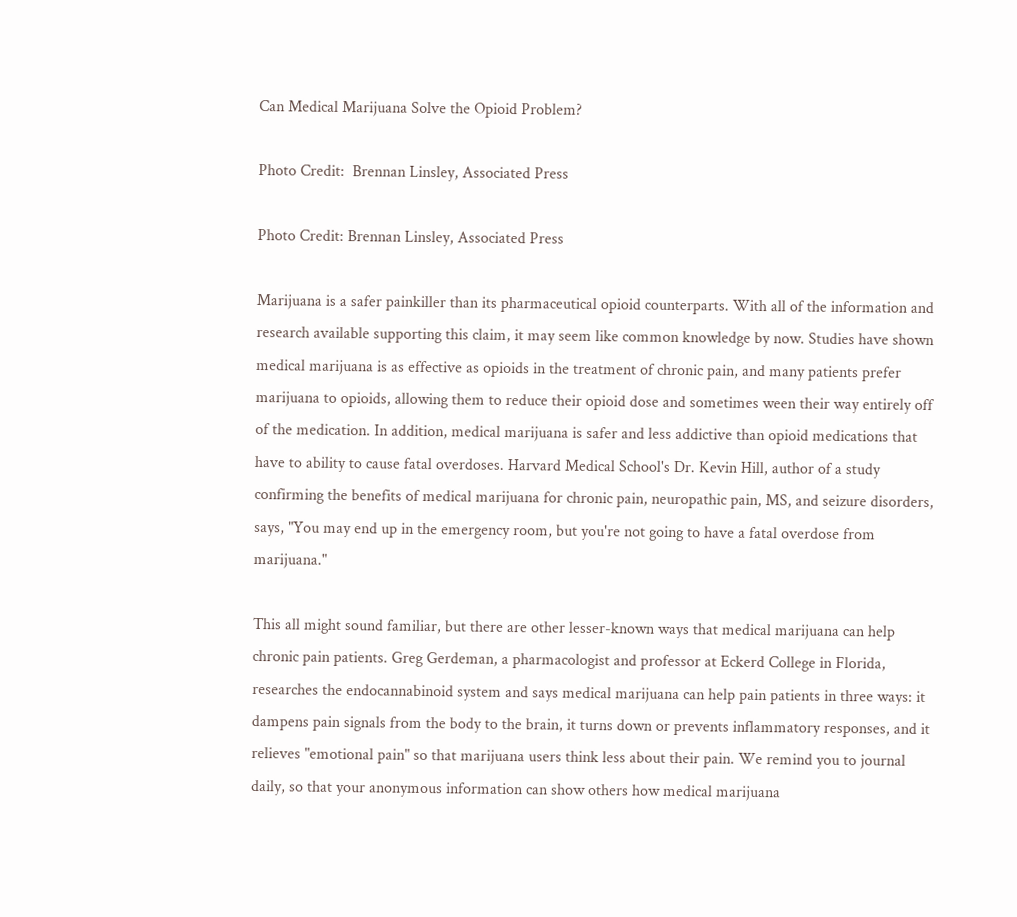Can Medical Marijuana Solve the Opioid Problem?

Photo Credit:  Brennan Linsley, Associated Press

Photo Credit: Brennan Linsley, Associated Press

Marijuana is a safer painkiller than its pharmaceutical opioid counterparts. With all of the information and research available supporting this claim, it may seem like common knowledge by now. Studies have shown medical marijuana is as effective as opioids in the treatment of chronic pain, and many patients prefer marijuana to opioids, allowing them to reduce their opioid dose and sometimes ween their way entirely off of the medication. In addition, medical marijuana is safer and less addictive than opioid medications that have to ability to cause fatal overdoses. Harvard Medical School's Dr. Kevin Hill, author of a study confirming the benefits of medical marijuana for chronic pain, neuropathic pain, MS, and seizure disorders, says, "You may end up in the emergency room, but you're not going to have a fatal overdose from marijuana."

This all might sound familiar, but there are other lesser-known ways that medical marijuana can help chronic pain patients. Greg Gerdeman, a pharmacologist and professor at Eckerd College in Florida, researches the endocannabinoid system and says medical marijuana can help pain patients in three ways: it dampens pain signals from the body to the brain, it turns down or prevents inflammatory responses, and it relieves "emotional pain" so that marijuana users think less about their pain. We remind you to journal daily, so that your anonymous information can show others how medical marijuana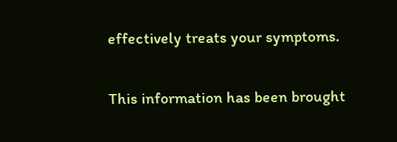effectively treats your symptoms.

This information has been brought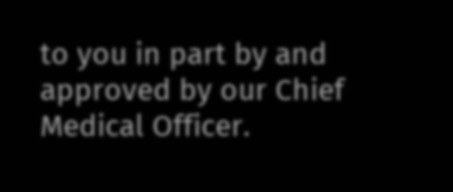to you in part by and approved by our Chief Medical Officer.